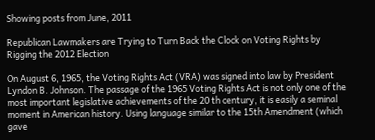Showing posts from June, 2011

Republican Lawmakers are Trying to Turn Back the Clock on Voting Rights by Rigging the 2012 Election

On August 6, 1965, the Voting Rights Act (VRA) was signed into law by President Lyndon B. Johnson. The passage of the 1965 Voting Rights Act is not only one of the most important legislative achievements of the 20 th century, it is easily a seminal moment in American history. Using language similar to the 15th Amendment (which gave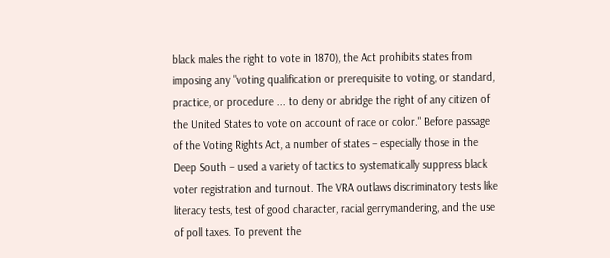black males the right to vote in 1870), the Act prohibits states from imposing any "voting qualification or prerequisite to voting, or standard, practice, or procedure ... to deny or abridge the right of any citizen of the United States to vote on account of race or color." Before passage of the Voting Rights Act, a number of states – especially those in the Deep South – used a variety of tactics to systematically suppress black voter registration and turnout. The VRA outlaws discriminatory tests like literacy tests, test of good character, racial gerrymandering, and the use of poll taxes. To prevent the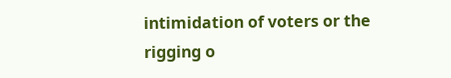intimidation of voters or the rigging o